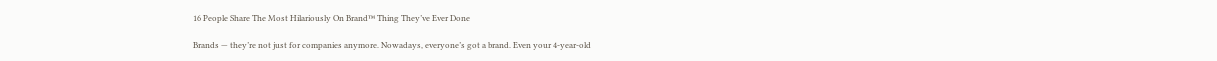16 People Share The Most Hilariously On Brand™ Thing They’ve Ever Done

Brands — they’re not just for companies anymore. Nowadays, everyone’s got a brand. Even your 4-year-old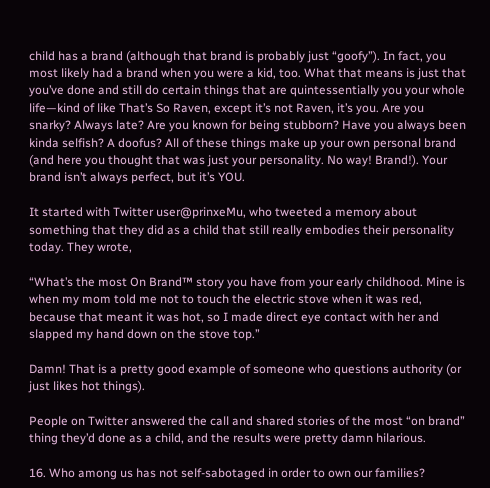child has a brand (although that brand is probably just “goofy”). In fact, you most likely had a brand when you were a kid, too. What that means is just that you’ve done and still do certain things that are quintessentially you your whole life—kind of like That’s So Raven, except it’s not Raven, it’s you. Are you snarky? Always late? Are you known for being stubborn? Have you always been kinda selfish? A doofus? All of these things make up your own personal brand (and here you thought that was just your personality. No way! Brand!). Your brand isn’t always perfect, but it’s YOU.

It started with Twitter user@prinxeMu, who tweeted a memory about something that they did as a child that still really embodies their personality today. They wrote,

“What’s the most On Brand™ story you have from your early childhood. Mine is when my mom told me not to touch the electric stove when it was red, because that meant it was hot, so I made direct eye contact with her and slapped my hand down on the stove top.”

Damn! That is a pretty good example of someone who questions authority (or just likes hot things).

People on Twitter answered the call and shared stories of the most “on brand” thing they’d done as a child, and the results were pretty damn hilarious.

16. Who among us has not self-sabotaged in order to own our families?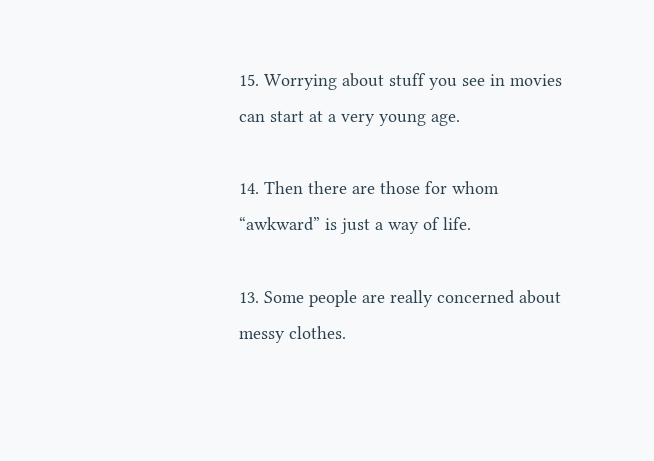15. Worrying about stuff you see in movies can start at a very young age.

14. Then there are those for whom “awkward” is just a way of life.

13. Some people are really concerned about messy clothes.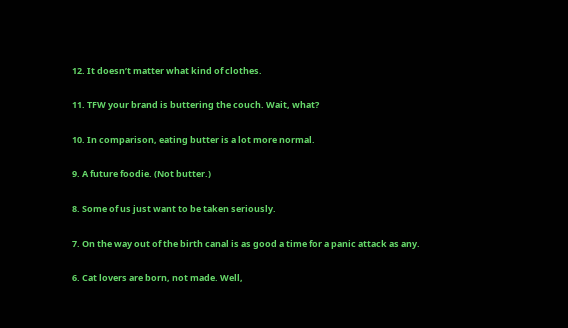12. It doesn’t matter what kind of clothes.

11. TFW your brand is buttering the couch. Wait, what?

10. In comparison, eating butter is a lot more normal.

9. A future foodie. (Not butter.)

8. Some of us just want to be taken seriously.

7. On the way out of the birth canal is as good a time for a panic attack as any.

6. Cat lovers are born, not made. Well,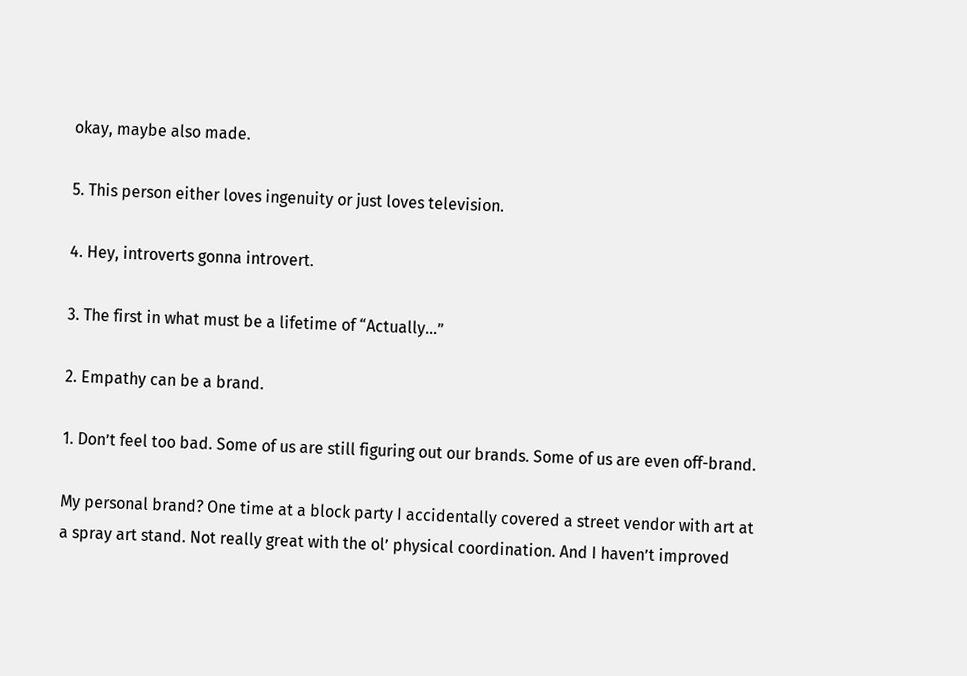okay, maybe also made.

5. This person either loves ingenuity or just loves television.

4. Hey, introverts gonna introvert.

3. The first in what must be a lifetime of “Actually…”

2. Empathy can be a brand.

1. Don’t feel too bad. Some of us are still figuring out our brands. Some of us are even off-brand.

My personal brand? One time at a block party I accidentally covered a street vendor with art at a spray art stand. Not really great with the ol’ physical coordination. And I haven’t improved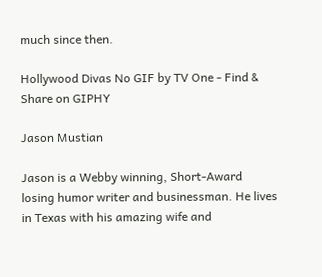much since then.

Hollywood Divas No GIF by TV One - Find & Share on GIPHY

Jason Mustian

Jason is a Webby winning, Short-Award losing humor writer and businessman. He lives in Texas with his amazing wife and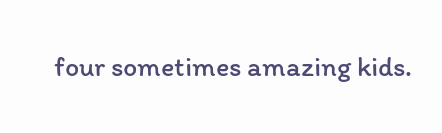four sometimes amazing kids.